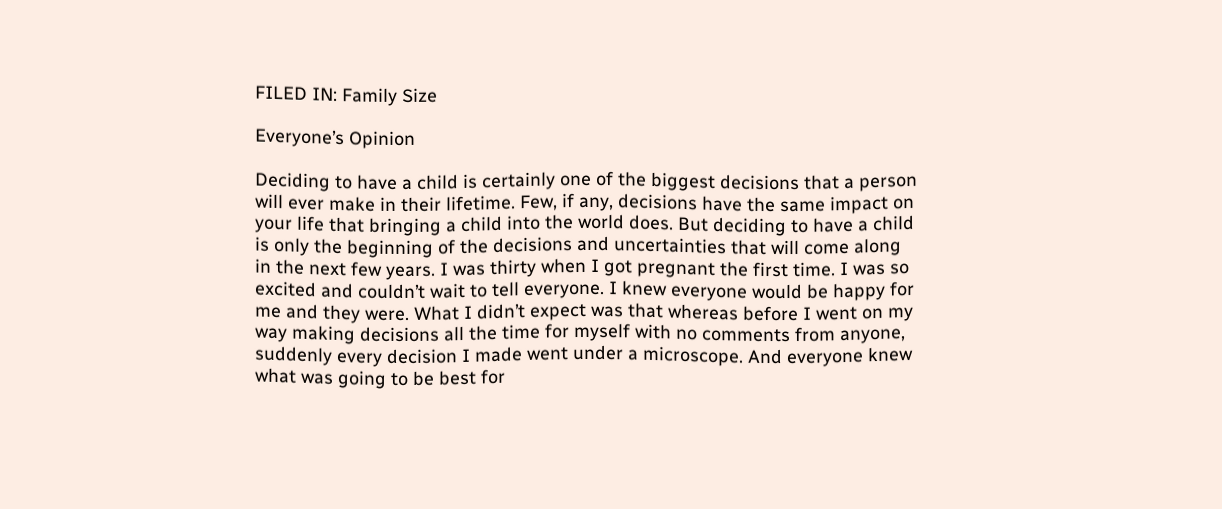FILED IN: Family Size

Everyone’s Opinion

Deciding to have a child is certainly one of the biggest decisions that a person will ever make in their lifetime. Few, if any, decisions have the same impact on your life that bringing a child into the world does. But deciding to have a child is only the beginning of the decisions and uncertainties that will come along in the next few years. I was thirty when I got pregnant the first time. I was so excited and couldn’t wait to tell everyone. I knew everyone would be happy for me and they were. What I didn’t expect was that whereas before I went on my way making decisions all the time for myself with no comments from anyone, suddenly every decision I made went under a microscope. And everyone knew what was going to be best for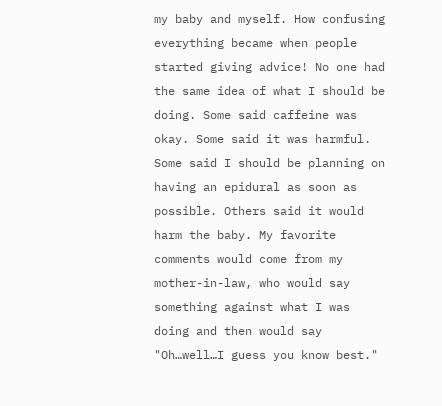my baby and myself. How confusing everything became when people started giving advice! No one had the same idea of what I should be doing. Some said caffeine was okay. Some said it was harmful. Some said I should be planning on having an epidural as soon as possible. Others said it would harm the baby. My favorite comments would come from my mother-in-law, who would say something against what I was doing and then would say "Oh…well…I guess you know best."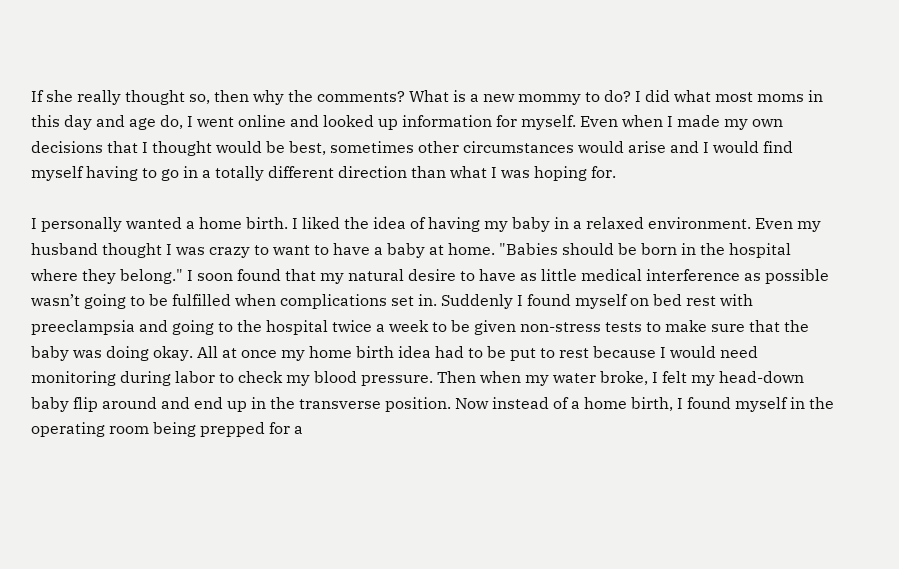If she really thought so, then why the comments? What is a new mommy to do? I did what most moms in this day and age do, I went online and looked up information for myself. Even when I made my own decisions that I thought would be best, sometimes other circumstances would arise and I would find myself having to go in a totally different direction than what I was hoping for.

I personally wanted a home birth. I liked the idea of having my baby in a relaxed environment. Even my husband thought I was crazy to want to have a baby at home. "Babies should be born in the hospital where they belong." I soon found that my natural desire to have as little medical interference as possible wasn’t going to be fulfilled when complications set in. Suddenly I found myself on bed rest with preeclampsia and going to the hospital twice a week to be given non-stress tests to make sure that the baby was doing okay. All at once my home birth idea had to be put to rest because I would need monitoring during labor to check my blood pressure. Then when my water broke, I felt my head-down baby flip around and end up in the transverse position. Now instead of a home birth, I found myself in the operating room being prepped for a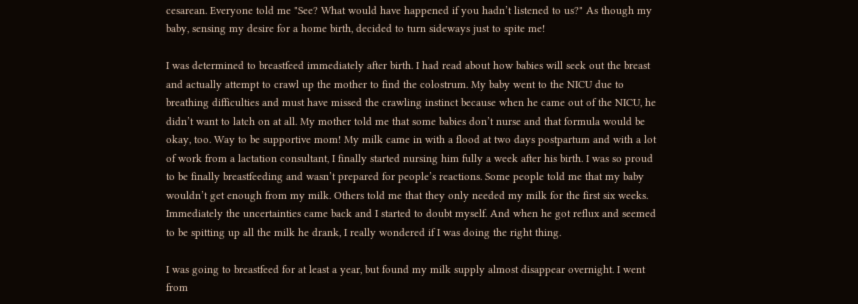cesarean. Everyone told me "See? What would have happened if you hadn’t listened to us?" As though my baby, sensing my desire for a home birth, decided to turn sideways just to spite me!

I was determined to breastfeed immediately after birth. I had read about how babies will seek out the breast and actually attempt to crawl up the mother to find the colostrum. My baby went to the NICU due to breathing difficulties and must have missed the crawling instinct because when he came out of the NICU, he didn’t want to latch on at all. My mother told me that some babies don’t nurse and that formula would be okay, too. Way to be supportive mom! My milk came in with a flood at two days postpartum and with a lot of work from a lactation consultant, I finally started nursing him fully a week after his birth. I was so proud to be finally breastfeeding and wasn’t prepared for people’s reactions. Some people told me that my baby wouldn’t get enough from my milk. Others told me that they only needed my milk for the first six weeks. Immediately the uncertainties came back and I started to doubt myself. And when he got reflux and seemed to be spitting up all the milk he drank, I really wondered if I was doing the right thing.

I was going to breastfeed for at least a year, but found my milk supply almost disappear overnight. I went from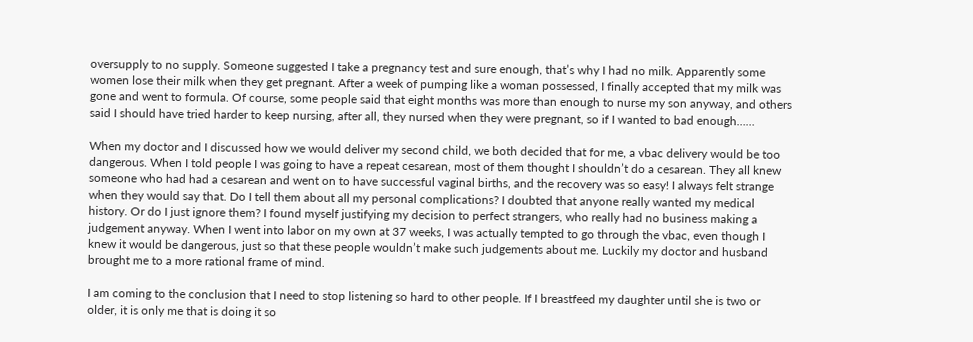oversupply to no supply. Someone suggested I take a pregnancy test and sure enough, that’s why I had no milk. Apparently some women lose their milk when they get pregnant. After a week of pumping like a woman possessed, I finally accepted that my milk was gone and went to formula. Of course, some people said that eight months was more than enough to nurse my son anyway, and others said I should have tried harder to keep nursing, after all, they nursed when they were pregnant, so if I wanted to bad enough……

When my doctor and I discussed how we would deliver my second child, we both decided that for me, a vbac delivery would be too dangerous. When I told people I was going to have a repeat cesarean, most of them thought I shouldn’t do a cesarean. They all knew someone who had had a cesarean and went on to have successful vaginal births, and the recovery was so easy! I always felt strange when they would say that. Do I tell them about all my personal complications? I doubted that anyone really wanted my medical history. Or do I just ignore them? I found myself justifying my decision to perfect strangers, who really had no business making a judgement anyway. When I went into labor on my own at 37 weeks, I was actually tempted to go through the vbac, even though I knew it would be dangerous, just so that these people wouldn’t make such judgements about me. Luckily my doctor and husband brought me to a more rational frame of mind.

I am coming to the conclusion that I need to stop listening so hard to other people. If I breastfeed my daughter until she is two or older, it is only me that is doing it so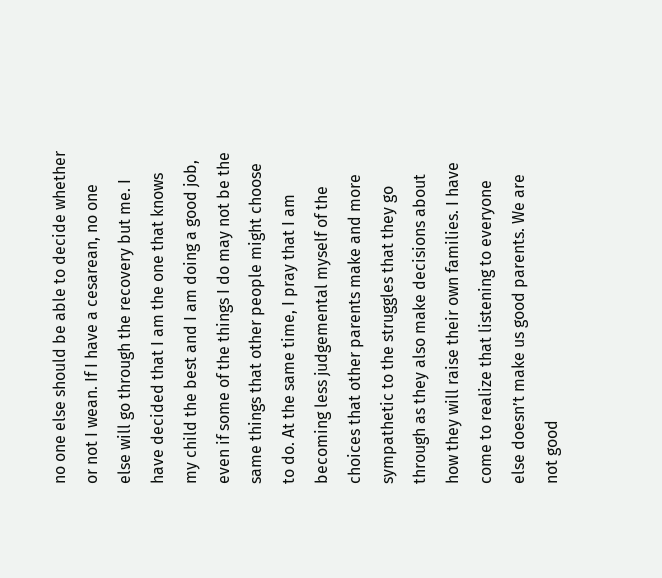no one else should be able to decide whether or not I wean. If I have a cesarean, no one else will go through the recovery but me. I have decided that I am the one that knows my child the best and I am doing a good job, even if some of the things I do may not be the same things that other people might choose to do. At the same time, I pray that I am becoming less judgemental myself of the choices that other parents make and more sympathetic to the struggles that they go through as they also make decisions about how they will raise their own families. I have come to realize that listening to everyone else doesn’t make us good parents. We are not good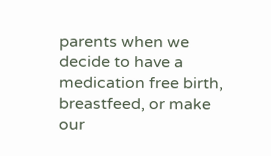parents when we decide to have a medication free birth, breastfeed, or make our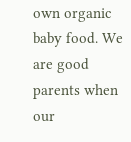own organic baby food. We are good parents when our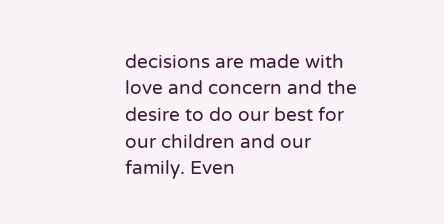decisions are made with love and concern and the desire to do our best for our children and our family. Even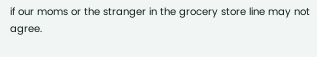if our moms or the stranger in the grocery store line may not agree.